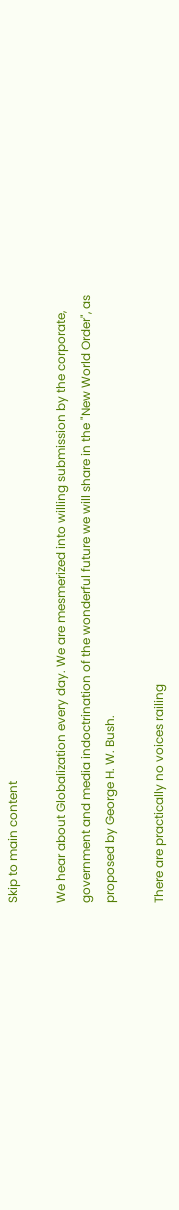Skip to main content

We hear about Globalization every day. We are mesmerized into willing submission by the corporate, government and media indoctrination of the wonderful future we will share in the "New World Order", as proposed by George H. W. Bush.

There are practically no voices railing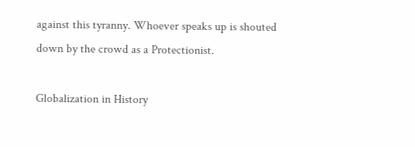against this tyranny. Whoever speaks up is shouted down by the crowd as a Protectionist.

Globalization in History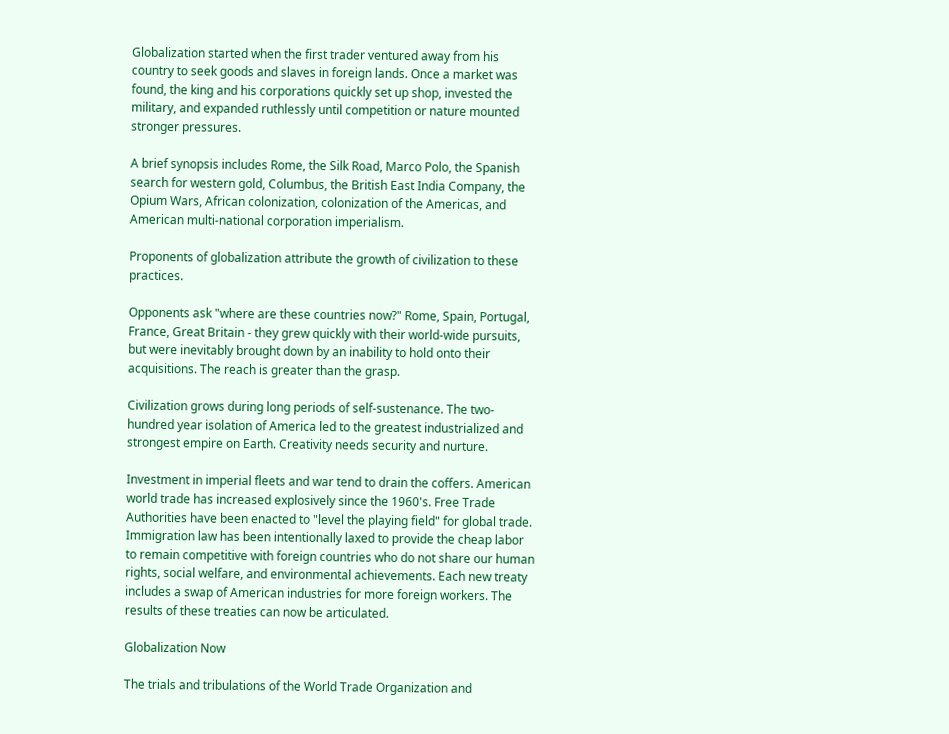Globalization started when the first trader ventured away from his country to seek goods and slaves in foreign lands. Once a market was found, the king and his corporations quickly set up shop, invested the military, and expanded ruthlessly until competition or nature mounted stronger pressures.

A brief synopsis includes Rome, the Silk Road, Marco Polo, the Spanish search for western gold, Columbus, the British East India Company, the Opium Wars, African colonization, colonization of the Americas, and American multi-national corporation imperialism.

Proponents of globalization attribute the growth of civilization to these practices.

Opponents ask "where are these countries now?" Rome, Spain, Portugal, France, Great Britain - they grew quickly with their world-wide pursuits, but were inevitably brought down by an inability to hold onto their acquisitions. The reach is greater than the grasp.

Civilization grows during long periods of self-sustenance. The two-hundred year isolation of America led to the greatest industrialized and strongest empire on Earth. Creativity needs security and nurture.

Investment in imperial fleets and war tend to drain the coffers. American world trade has increased explosively since the 1960's. Free Trade Authorities have been enacted to "level the playing field" for global trade. Immigration law has been intentionally laxed to provide the cheap labor to remain competitive with foreign countries who do not share our human rights, social welfare, and environmental achievements. Each new treaty includes a swap of American industries for more foreign workers. The results of these treaties can now be articulated.

Globalization Now

The trials and tribulations of the World Trade Organization and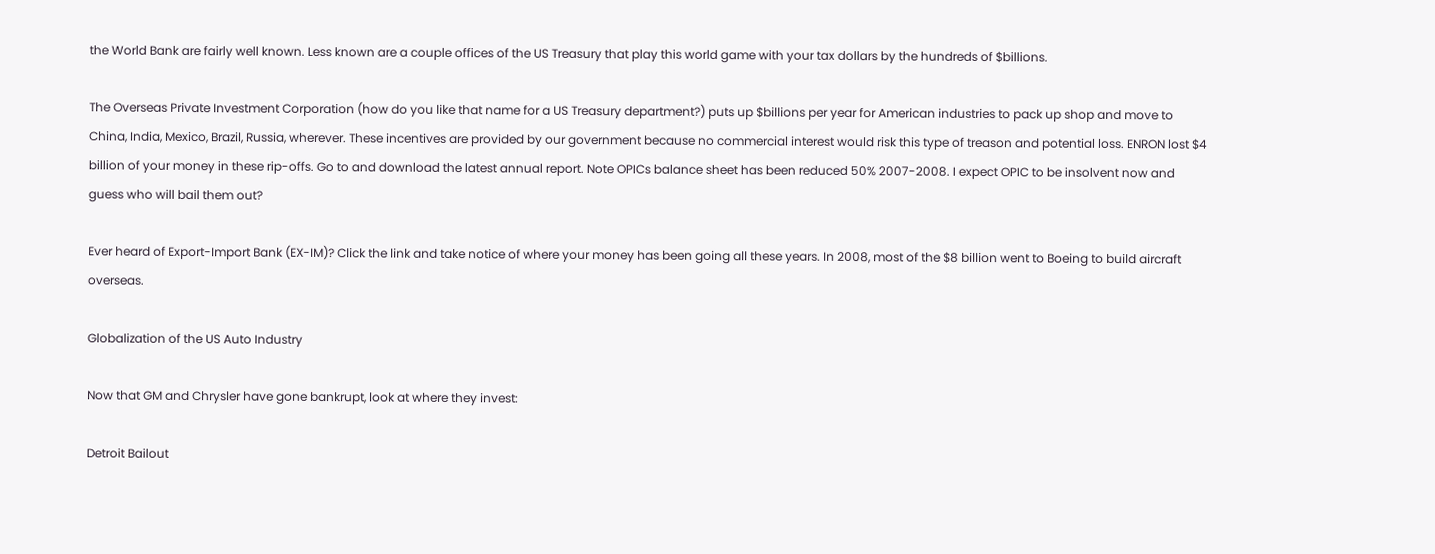the World Bank are fairly well known. Less known are a couple offices of the US Treasury that play this world game with your tax dollars by the hundreds of $billions.

The Overseas Private Investment Corporation (how do you like that name for a US Treasury department?) puts up $billions per year for American industries to pack up shop and move to China, India, Mexico, Brazil, Russia, wherever. These incentives are provided by our government because no commercial interest would risk this type of treason and potential loss. ENRON lost $4 billion of your money in these rip-offs. Go to and download the latest annual report. Note OPICs balance sheet has been reduced 50% 2007-2008. I expect OPIC to be insolvent now and guess who will bail them out?

Ever heard of Export-Import Bank (EX-IM)? Click the link and take notice of where your money has been going all these years. In 2008, most of the $8 billion went to Boeing to build aircraft overseas.

Globalization of the US Auto Industry

Now that GM and Chrysler have gone bankrupt, look at where they invest:

Detroit Bailout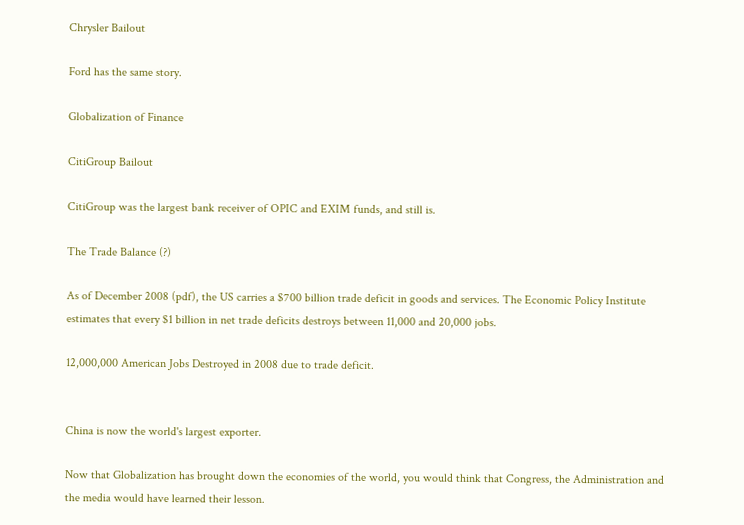Chrysler Bailout

Ford has the same story.

Globalization of Finance

CitiGroup Bailout

CitiGroup was the largest bank receiver of OPIC and EXIM funds, and still is.

The Trade Balance (?)

As of December 2008 (pdf), the US carries a $700 billion trade deficit in goods and services. The Economic Policy Institute estimates that every $1 billion in net trade deficits destroys between 11,000 and 20,000 jobs.

12,000,000 American Jobs Destroyed in 2008 due to trade deficit.


China is now the world's largest exporter.

Now that Globalization has brought down the economies of the world, you would think that Congress, the Administration and the media would have learned their lesson.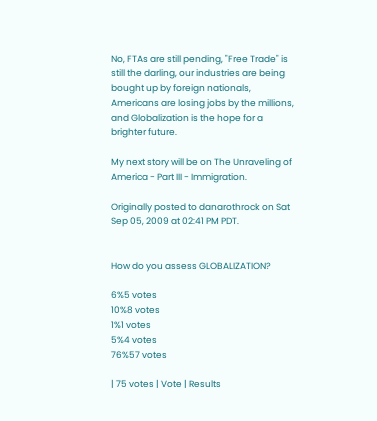No, FTAs are still pending, "Free Trade" is still the darling, our industries are being bought up by foreign nationals, Americans are losing jobs by the millions, and Globalization is the hope for a brighter future.

My next story will be on The Unraveling of America - Part III - Immigration.

Originally posted to danarothrock on Sat Sep 05, 2009 at 02:41 PM PDT.


How do you assess GLOBALIZATION?

6%5 votes
10%8 votes
1%1 votes
5%4 votes
76%57 votes

| 75 votes | Vote | Results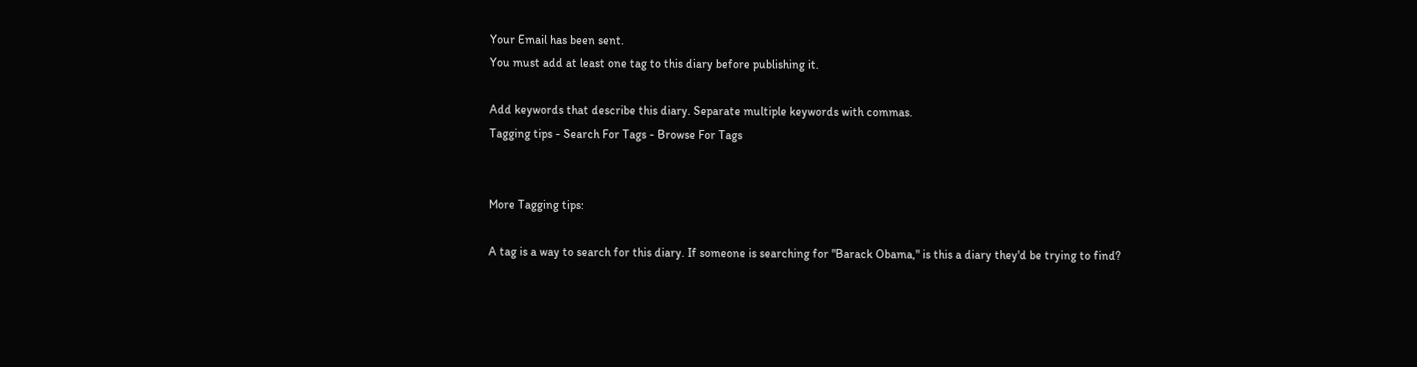Your Email has been sent.
You must add at least one tag to this diary before publishing it.

Add keywords that describe this diary. Separate multiple keywords with commas.
Tagging tips - Search For Tags - Browse For Tags


More Tagging tips:

A tag is a way to search for this diary. If someone is searching for "Barack Obama," is this a diary they'd be trying to find?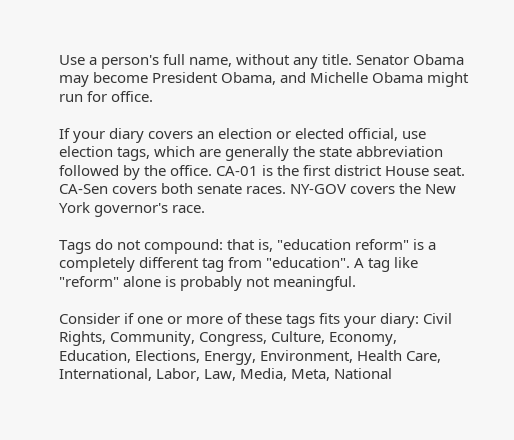Use a person's full name, without any title. Senator Obama may become President Obama, and Michelle Obama might run for office.

If your diary covers an election or elected official, use election tags, which are generally the state abbreviation followed by the office. CA-01 is the first district House seat. CA-Sen covers both senate races. NY-GOV covers the New York governor's race.

Tags do not compound: that is, "education reform" is a completely different tag from "education". A tag like "reform" alone is probably not meaningful.

Consider if one or more of these tags fits your diary: Civil Rights, Community, Congress, Culture, Economy, Education, Elections, Energy, Environment, Health Care, International, Labor, Law, Media, Meta, National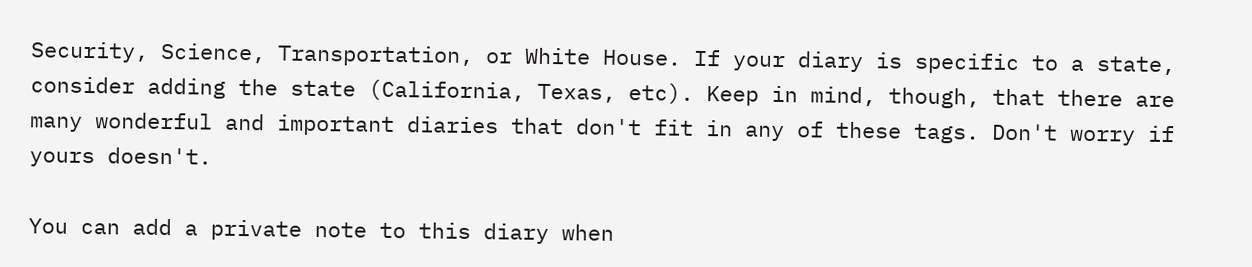Security, Science, Transportation, or White House. If your diary is specific to a state, consider adding the state (California, Texas, etc). Keep in mind, though, that there are many wonderful and important diaries that don't fit in any of these tags. Don't worry if yours doesn't.

You can add a private note to this diary when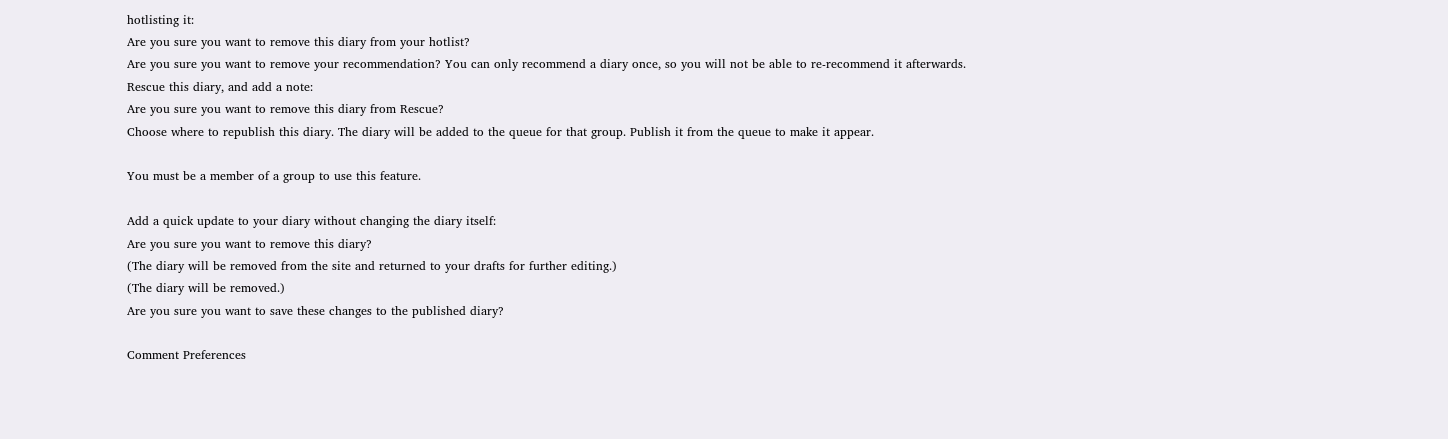hotlisting it:
Are you sure you want to remove this diary from your hotlist?
Are you sure you want to remove your recommendation? You can only recommend a diary once, so you will not be able to re-recommend it afterwards.
Rescue this diary, and add a note:
Are you sure you want to remove this diary from Rescue?
Choose where to republish this diary. The diary will be added to the queue for that group. Publish it from the queue to make it appear.

You must be a member of a group to use this feature.

Add a quick update to your diary without changing the diary itself:
Are you sure you want to remove this diary?
(The diary will be removed from the site and returned to your drafts for further editing.)
(The diary will be removed.)
Are you sure you want to save these changes to the published diary?

Comment Preferences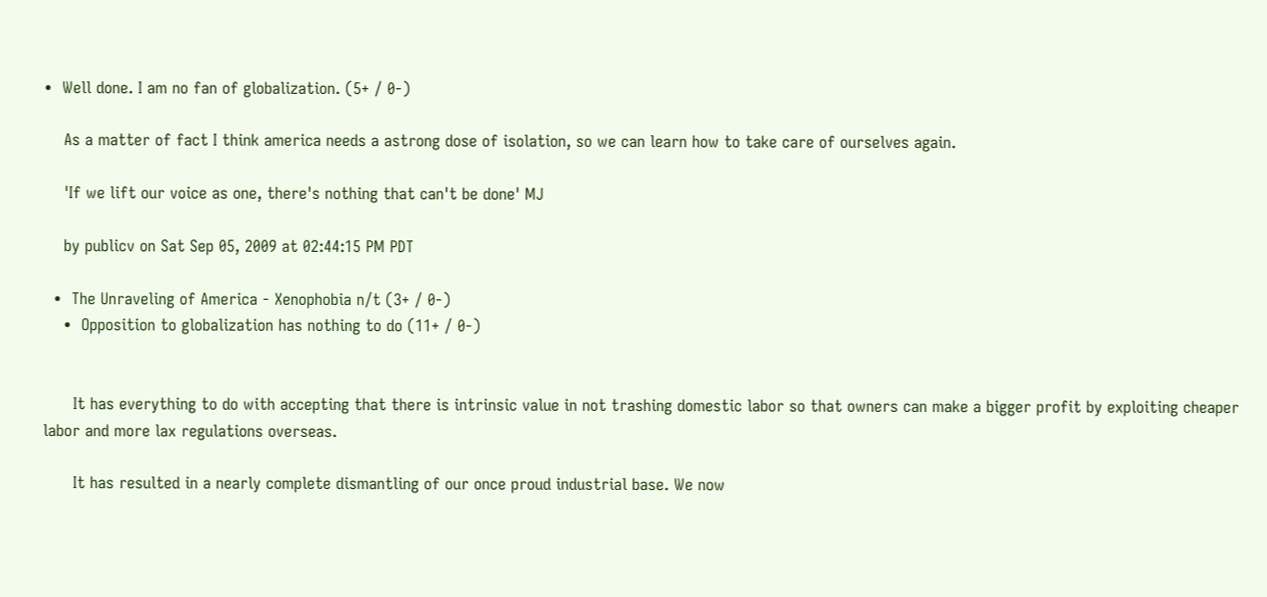•  Well done. I am no fan of globalization. (5+ / 0-)

    As a matter of fact I think america needs a astrong dose of isolation, so we can learn how to take care of ourselves again.

    'If we lift our voice as one, there's nothing that can't be done' MJ

    by publicv on Sat Sep 05, 2009 at 02:44:15 PM PDT

  •  The Unraveling of America - Xenophobia n/t (3+ / 0-)
    •  Opposition to globalization has nothing to do (11+ / 0-)


      It has everything to do with accepting that there is intrinsic value in not trashing domestic labor so that owners can make a bigger profit by exploiting cheaper labor and more lax regulations overseas.

      It has resulted in a nearly complete dismantling of our once proud industrial base. We now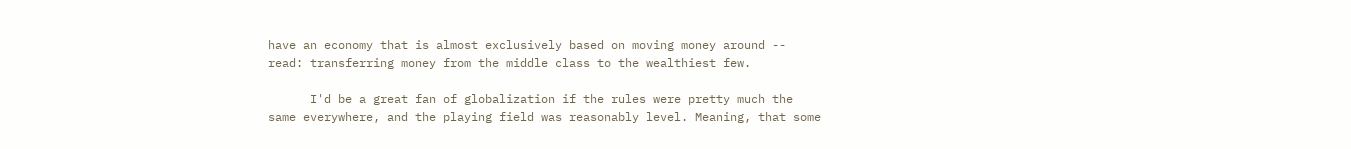have an economy that is almost exclusively based on moving money around -- read: transferring money from the middle class to the wealthiest few.

      I'd be a great fan of globalization if the rules were pretty much the same everywhere, and the playing field was reasonably level. Meaning, that some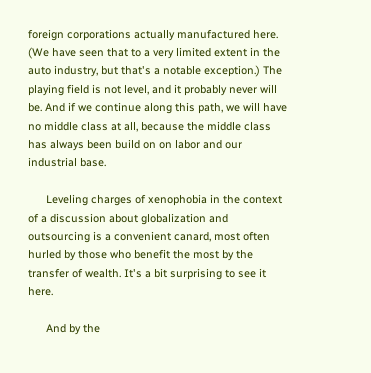foreign corporations actually manufactured here. (We have seen that to a very limited extent in the auto industry, but that's a notable exception.) The playing field is not level, and it probably never will be. And if we continue along this path, we will have no middle class at all, because the middle class has always been build on on labor and our industrial base.

      Leveling charges of xenophobia in the context of a discussion about globalization and outsourcing is a convenient canard, most often hurled by those who benefit the most by the transfer of wealth. It's a bit surprising to see it here.

      And by the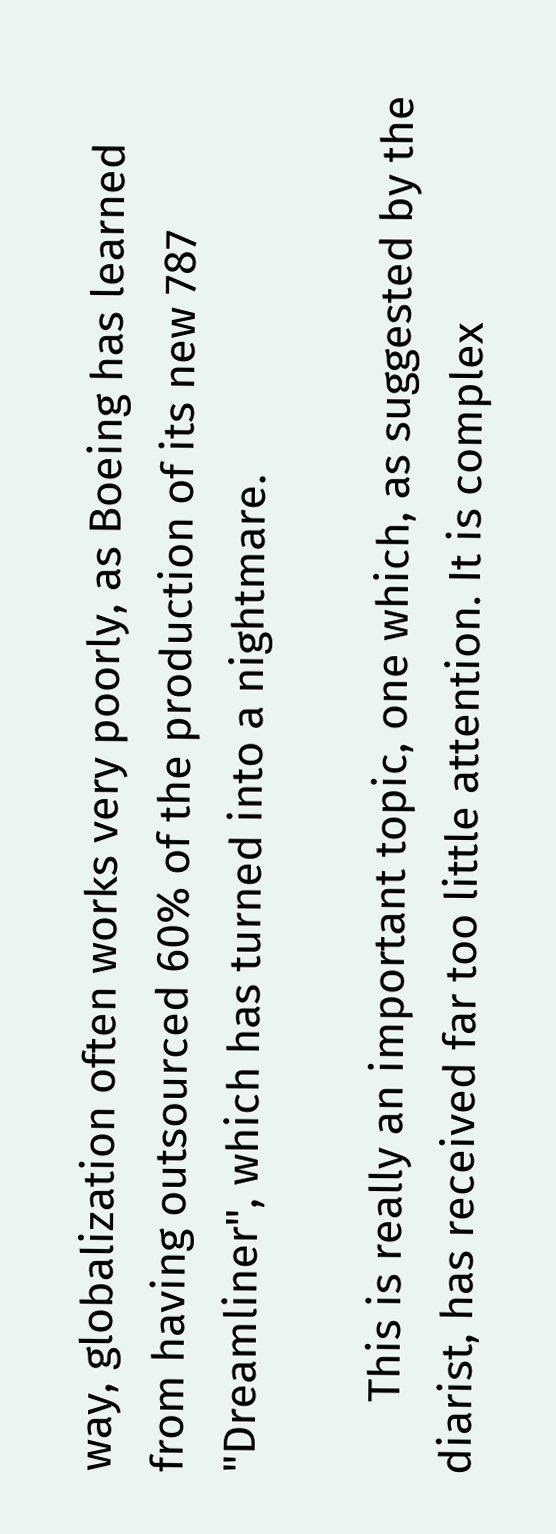way, globalization often works very poorly, as Boeing has learned from having outsourced 60% of the production of its new 787 "Dreamliner", which has turned into a nightmare.

      This is really an important topic, one which, as suggested by the diarist, has received far too little attention. It is complex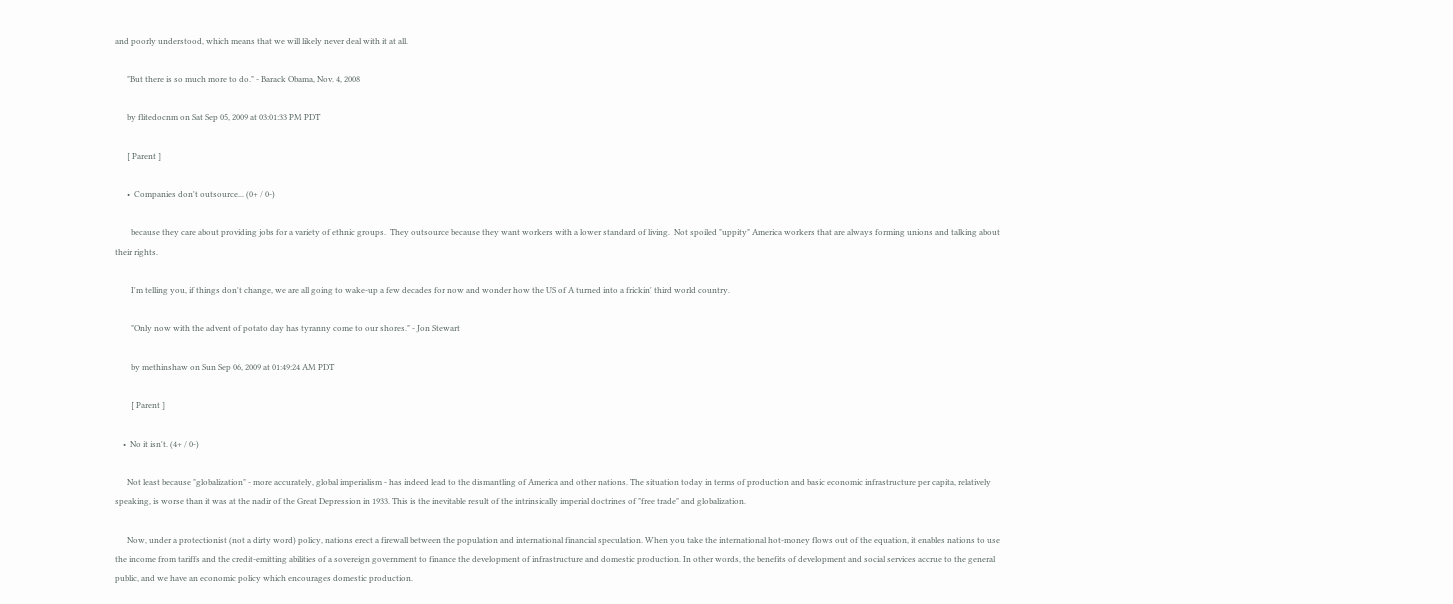and poorly understood, which means that we will likely never deal with it at all.

      "But there is so much more to do." - Barack Obama, Nov. 4, 2008

      by flitedocnm on Sat Sep 05, 2009 at 03:01:33 PM PDT

      [ Parent ]

      •  Companies don't outsource... (0+ / 0-)

        because they care about providing jobs for a variety of ethnic groups.  They outsource because they want workers with a lower standard of living.  Not spoiled "uppity" America workers that are always forming unions and talking about their rights.

        I'm telling you, if things don't change, we are all going to wake-up a few decades for now and wonder how the US of A turned into a frickin' third world country.

        "Only now with the advent of potato day has tyranny come to our shores." - Jon Stewart

        by methinshaw on Sun Sep 06, 2009 at 01:49:24 AM PDT

        [ Parent ]

    •  No it isn't. (4+ / 0-)

      Not least because "globalization" - more accurately, global imperialism - has indeed lead to the dismantling of America and other nations. The situation today in terms of production and basic economic infrastructure per capita, relatively speaking, is worse than it was at the nadir of the Great Depression in 1933. This is the inevitable result of the intrinsically imperial doctrines of "free trade" and globalization.

      Now, under a protectionist (not a dirty word) policy, nations erect a firewall between the population and international financial speculation. When you take the international hot-money flows out of the equation, it enables nations to use the income from tariffs and the credit-emitting abilities of a sovereign government to finance the development of infrastructure and domestic production. In other words, the benefits of development and social services accrue to the general public, and we have an economic policy which encourages domestic production.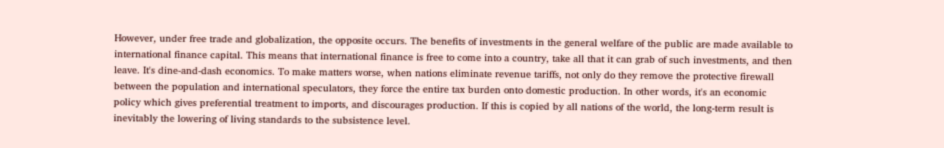However, under free trade and globalization, the opposite occurs. The benefits of investments in the general welfare of the public are made available to international finance capital. This means that international finance is free to come into a country, take all that it can grab of such investments, and then leave. It's dine-and-dash economics. To make matters worse, when nations eliminate revenue tariffs, not only do they remove the protective firewall between the population and international speculators, they force the entire tax burden onto domestic production. In other words, it's an economic policy which gives preferential treatment to imports, and discourages production. If this is copied by all nations of the world, the long-term result is inevitably the lowering of living standards to the subsistence level.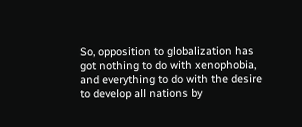So, opposition to globalization has got nothing to do with xenophobia, and everything to do with the desire to develop all nations by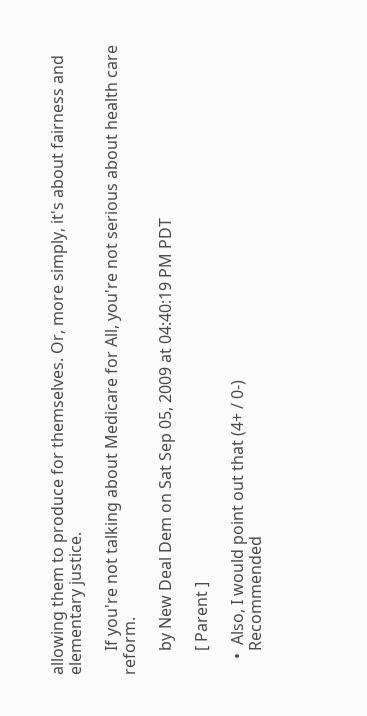allowing them to produce for themselves. Or, more simply, it's about fairness and elementary justice.

      If you're not talking about Medicare for All, you're not serious about health care reform.

      by New Deal Dem on Sat Sep 05, 2009 at 04:40:19 PM PDT

      [ Parent ]

    •  Also, I would point out that (4+ / 0-)
      Recommended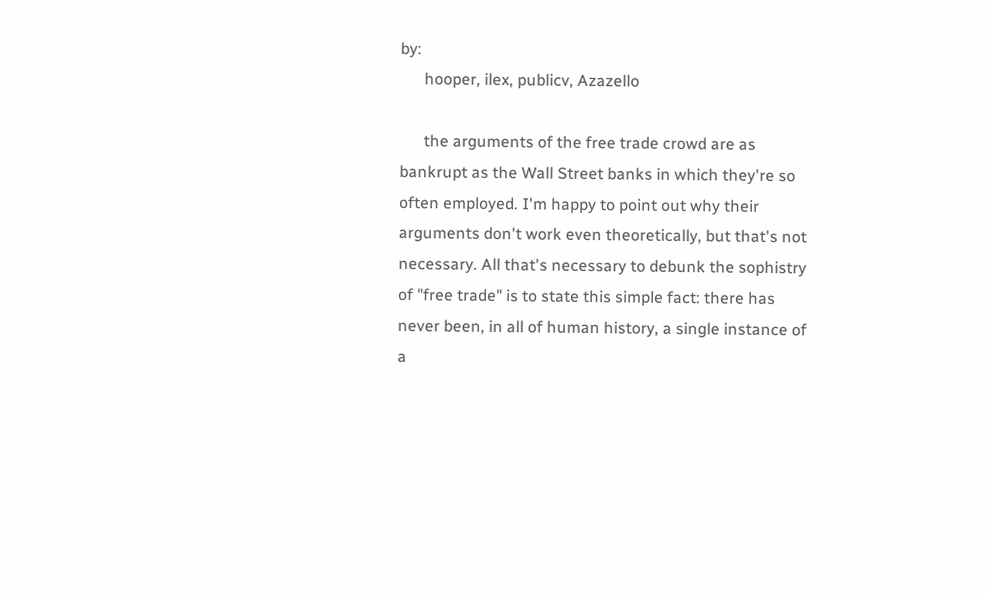by:
      hooper, ilex, publicv, Azazello

      the arguments of the free trade crowd are as bankrupt as the Wall Street banks in which they're so often employed. I'm happy to point out why their arguments don't work even theoretically, but that's not necessary. All that's necessary to debunk the sophistry of "free trade" is to state this simple fact: there has never been, in all of human history, a single instance of a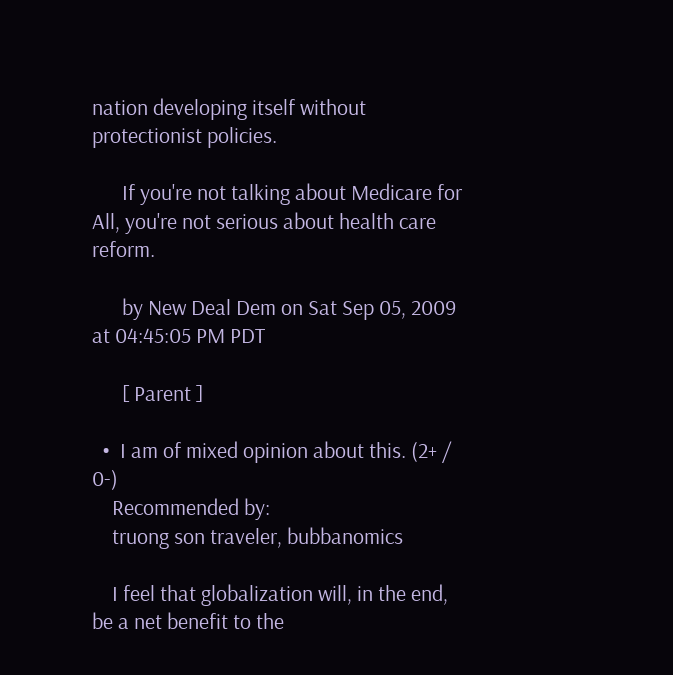nation developing itself without protectionist policies.

      If you're not talking about Medicare for All, you're not serious about health care reform.

      by New Deal Dem on Sat Sep 05, 2009 at 04:45:05 PM PDT

      [ Parent ]

  •  I am of mixed opinion about this. (2+ / 0-)
    Recommended by:
    truong son traveler, bubbanomics

    I feel that globalization will, in the end, be a net benefit to the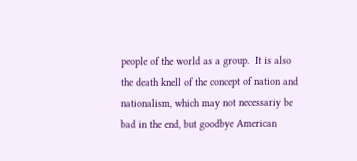people of the world as a group.  It is also the death knell of the concept of nation and nationalism, which may not necessariy be bad in the end, but goodbye American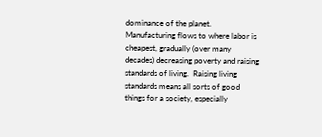dominance of the planet.  Manufacturing flows to where labor is cheapest, gradually (over many decades) decreasing poverty and raising standards of living.  Raising living standards means all sorts of good things for a society, especially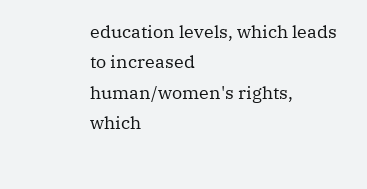education levels, which leads to increased human/women's rights, which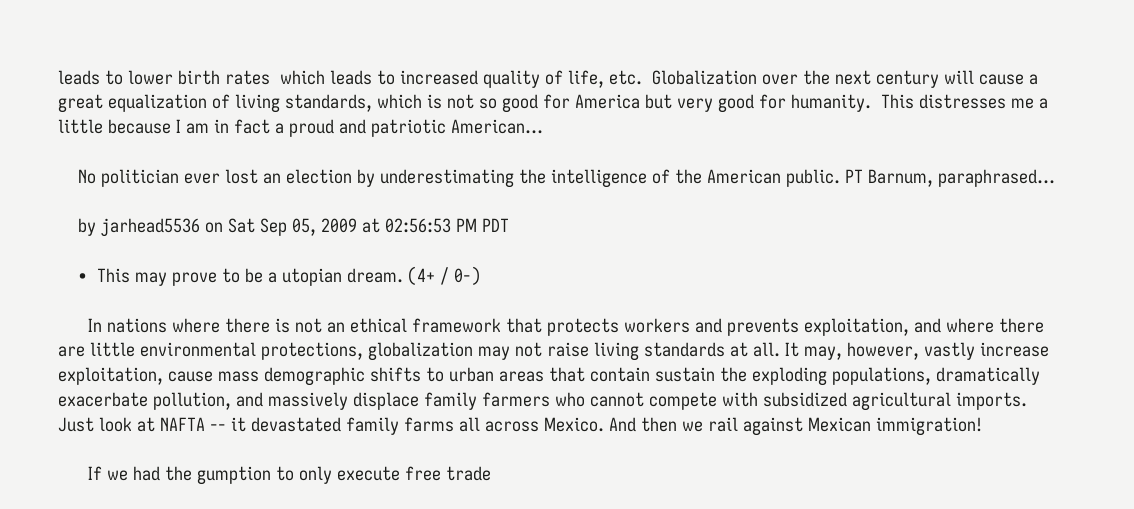leads to lower birth rates  which leads to increased quality of life, etc.  Globalization over the next century will cause a great equalization of living standards, which is not so good for America but very good for humanity.  This distresses me a little because I am in fact a proud and patriotic American...

    No politician ever lost an election by underestimating the intelligence of the American public. PT Barnum, paraphrased...

    by jarhead5536 on Sat Sep 05, 2009 at 02:56:53 PM PDT

    •  This may prove to be a utopian dream. (4+ / 0-)

      In nations where there is not an ethical framework that protects workers and prevents exploitation, and where there are little environmental protections, globalization may not raise living standards at all. It may, however, vastly increase exploitation, cause mass demographic shifts to urban areas that contain sustain the exploding populations, dramatically exacerbate pollution, and massively displace family farmers who cannot compete with subsidized agricultural imports. Just look at NAFTA -- it devastated family farms all across Mexico. And then we rail against Mexican immigration!

      If we had the gumption to only execute free trade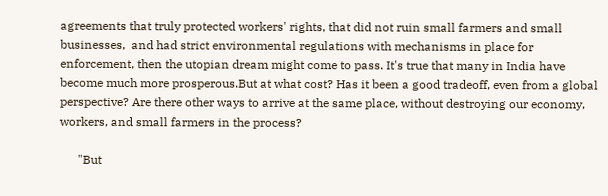agreements that truly protected workers' rights, that did not ruin small farmers and small businesses,  and had strict environmental regulations with mechanisms in place for enforcement, then the utopian dream might come to pass. It's true that many in India have become much more prosperous.But at what cost? Has it been a good tradeoff, even from a global perspective? Are there other ways to arrive at the same place, without destroying our economy, workers, and small farmers in the process?

      "But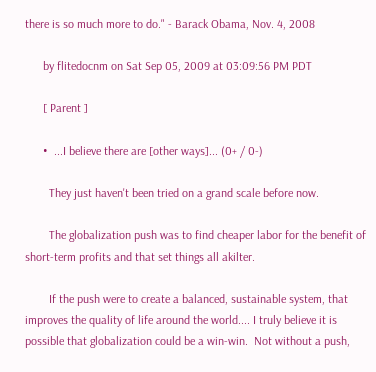there is so much more to do." - Barack Obama, Nov. 4, 2008

      by flitedocnm on Sat Sep 05, 2009 at 03:09:56 PM PDT

      [ Parent ]

      •  ...I believe there are [other ways]... (0+ / 0-)

        They just haven't been tried on a grand scale before now.

        The globalization push was to find cheaper labor for the benefit of short-term profits and that set things all akilter.

        If the push were to create a balanced, sustainable system, that improves the quality of life around the world.... I truly believe it is possible that globalization could be a win-win.  Not without a push,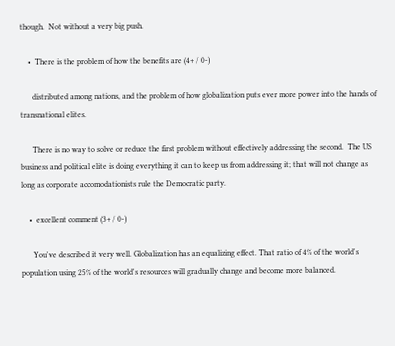though.  Not without a very big push.

    •  There is the problem of how the benefits are (4+ / 0-)

      distributed among nations, and the problem of how globalization puts ever more power into the hands of transnational elites.

      There is no way to solve or reduce the first problem without effectively addressing the second.  The US business and political elite is doing everything it can to keep us from addressing it; that will not change as long as corporate accomodationists rule the Democratic party.

    •  excellent comment (3+ / 0-)

      You've described it very well. Globalization has an equalizing effect. That ratio of 4% of the world's population using 25% of the world's resources will gradually change and become more balanced.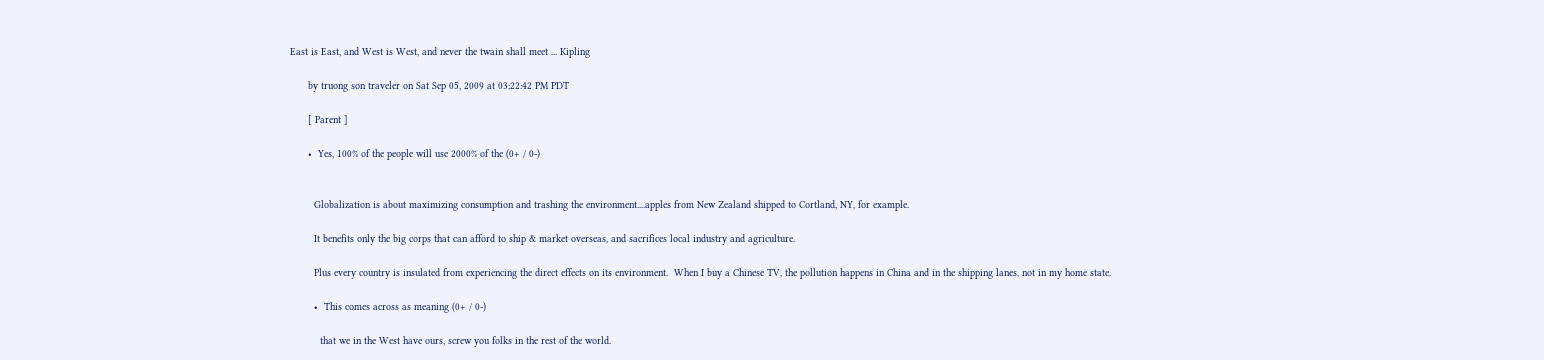East is East, and West is West, and never the twain shall meet ... Kipling

      by truong son traveler on Sat Sep 05, 2009 at 03:22:42 PM PDT

      [ Parent ]

      •  Yes, 100% of the people will use 2000% of the (0+ / 0-)


        Globalization is about maximizing consumption and trashing the environment....apples from New Zealand shipped to Cortland, NY, for example.

        It benefits only the big corps that can afford to ship & market overseas, and sacrifices local industry and agriculture.

        Plus every country is insulated from experiencing the direct effects on its environment.  When I buy a Chinese TV, the pollution happens in China and in the shipping lanes, not in my home state.

        •  This comes across as meaning (0+ / 0-)

          that we in the West have ours, screw you folks in the rest of the world.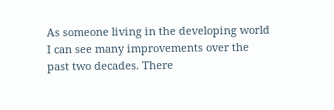As someone living in the developing world I can see many improvements over the past two decades. There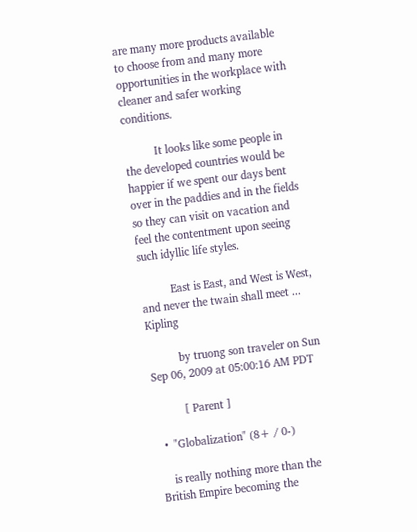are many more products available to choose from and many more opportunities in the workplace with cleaner and safer working conditions.

          It looks like some people in the developed countries would be happier if we spent our days bent over in the paddies and in the fields so they can visit on vacation and feel the contentment upon seeing such idyllic life styles.

          East is East, and West is West, and never the twain shall meet ... Kipling

          by truong son traveler on Sun Sep 06, 2009 at 05:00:16 AM PDT

          [ Parent ]

  •  "Globalization" (8+ / 0-)

    is really nothing more than the British Empire becoming the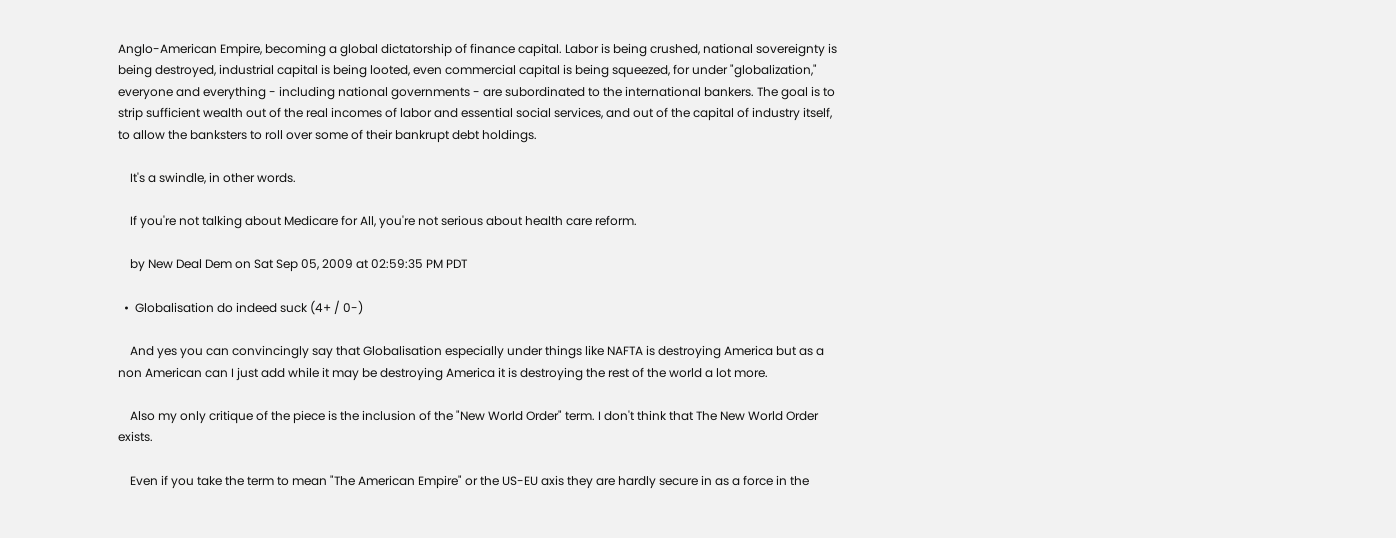Anglo-American Empire, becoming a global dictatorship of finance capital. Labor is being crushed, national sovereignty is being destroyed, industrial capital is being looted, even commercial capital is being squeezed, for under "globalization," everyone and everything - including national governments - are subordinated to the international bankers. The goal is to strip sufficient wealth out of the real incomes of labor and essential social services, and out of the capital of industry itself, to allow the banksters to roll over some of their bankrupt debt holdings.

    It's a swindle, in other words.

    If you're not talking about Medicare for All, you're not serious about health care reform.

    by New Deal Dem on Sat Sep 05, 2009 at 02:59:35 PM PDT

  •  Globalisation do indeed suck (4+ / 0-)

    And yes you can convincingly say that Globalisation especially under things like NAFTA is destroying America but as a non American can I just add while it may be destroying America it is destroying the rest of the world a lot more.

    Also my only critique of the piece is the inclusion of the "New World Order" term. I don't think that The New World Order exists.

    Even if you take the term to mean "The American Empire" or the US-EU axis they are hardly secure in as a force in the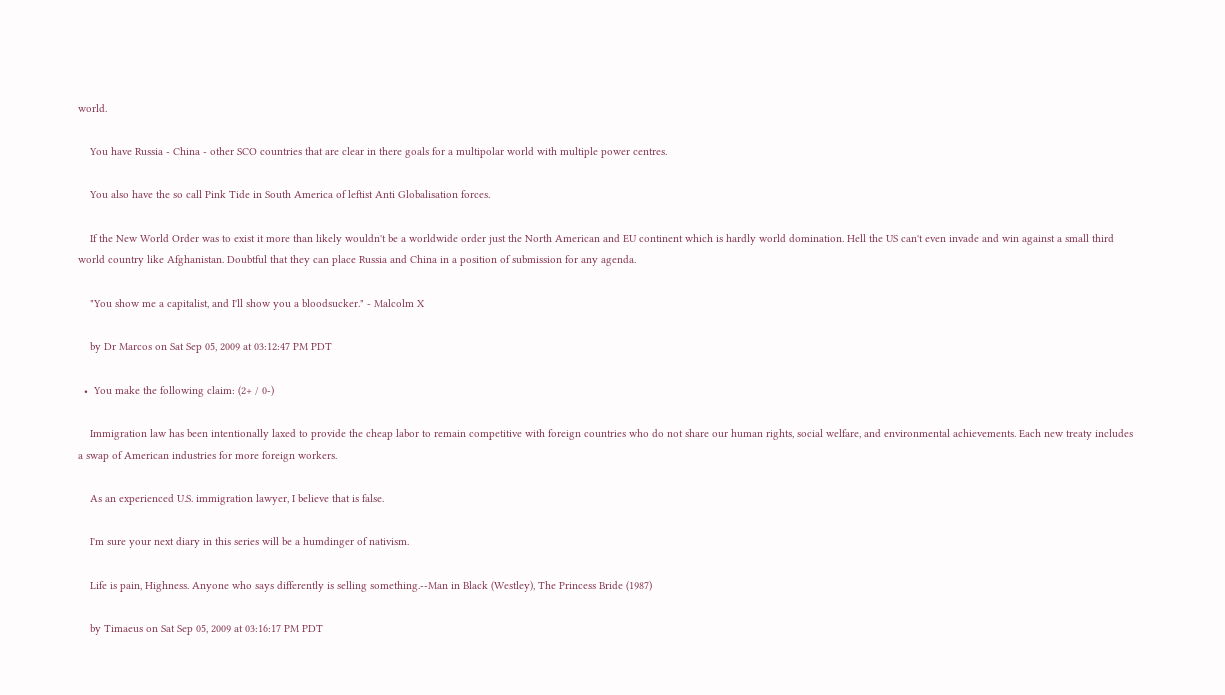world.

    You have Russia - China - other SCO countries that are clear in there goals for a multipolar world with multiple power centres.

    You also have the so call Pink Tide in South America of leftist Anti Globalisation forces.

    If the New World Order was to exist it more than likely wouldn't be a worldwide order just the North American and EU continent which is hardly world domination. Hell the US can't even invade and win against a small third world country like Afghanistan. Doubtful that they can place Russia and China in a position of submission for any agenda.

    "You show me a capitalist, and I'll show you a bloodsucker." - Malcolm X

    by Dr Marcos on Sat Sep 05, 2009 at 03:12:47 PM PDT

  •  You make the following claim: (2+ / 0-)

    Immigration law has been intentionally laxed to provide the cheap labor to remain competitive with foreign countries who do not share our human rights, social welfare, and environmental achievements. Each new treaty includes a swap of American industries for more foreign workers.

    As an experienced U.S. immigration lawyer, I believe that is false.

    I'm sure your next diary in this series will be a humdinger of nativism.

    Life is pain, Highness. Anyone who says differently is selling something.--Man in Black (Westley), The Princess Bride (1987)

    by Timaeus on Sat Sep 05, 2009 at 03:16:17 PM PDT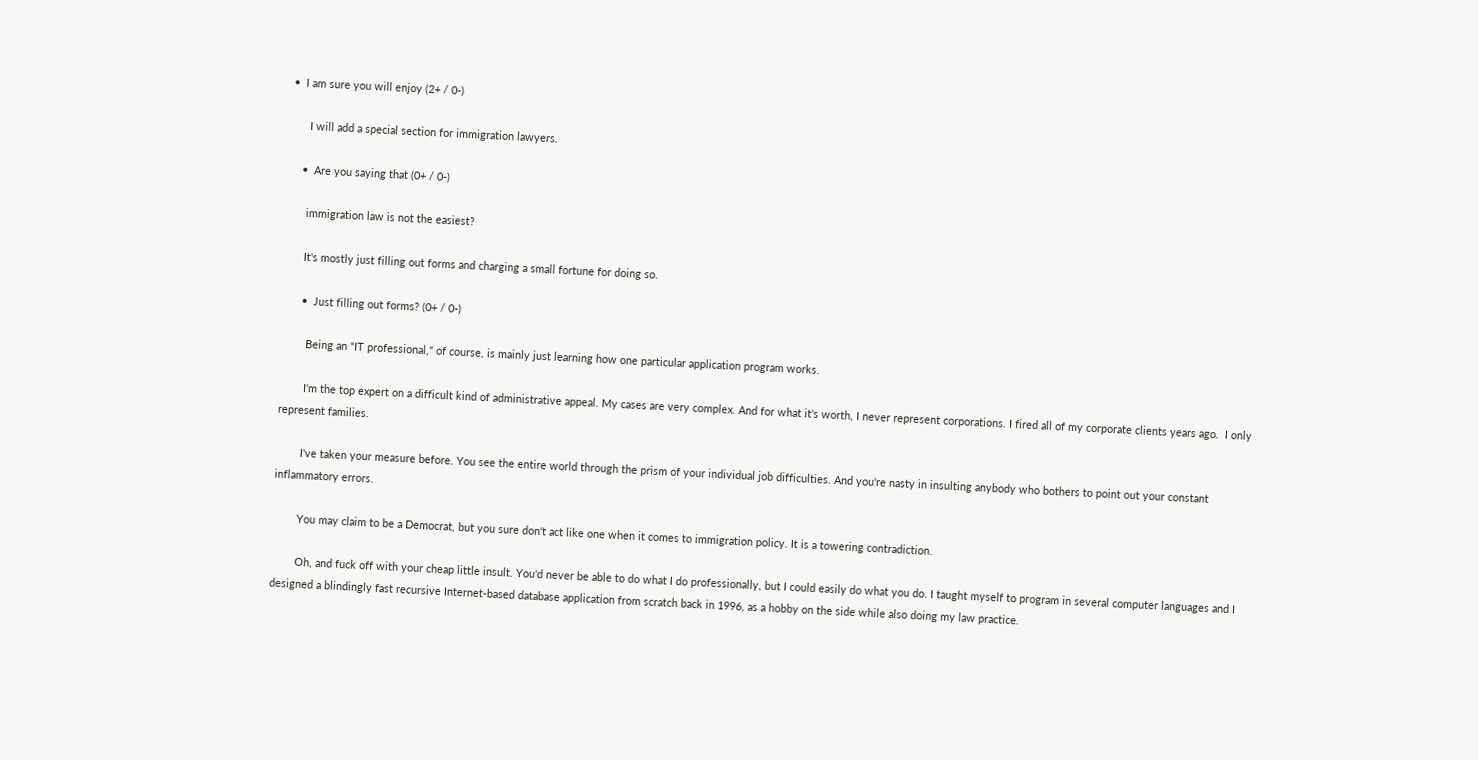•  I am sure you will enjoy (2+ / 0-)

      I will add a special section for immigration lawyers.

    •  Are you saying that (0+ / 0-)

      immigration law is not the easiest?

      It's mostly just filling out forms and charging a small fortune for doing so.

      •  Just filling out forms? (0+ / 0-)

        Being an "IT professional," of course, is mainly just learning how one particular application program works.

        I'm the top expert on a difficult kind of administrative appeal. My cases are very complex. And for what it's worth, I never represent corporations. I fired all of my corporate clients years ago.  I only represent families.

        I've taken your measure before. You see the entire world through the prism of your individual job difficulties. And you're nasty in insulting anybody who bothers to point out your constant inflammatory errors.

        You may claim to be a Democrat, but you sure don't act like one when it comes to immigration policy. It is a towering contradiction.

        Oh, and fuck off with your cheap little insult. You'd never be able to do what I do professionally, but I could easily do what you do. I taught myself to program in several computer languages and I designed a blindingly fast recursive Internet-based database application from scratch back in 1996, as a hobby on the side while also doing my law practice.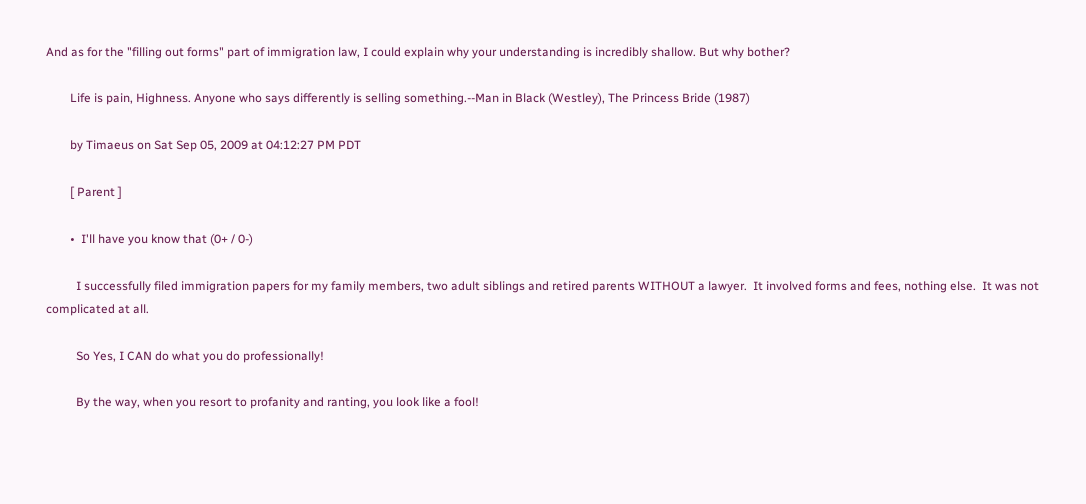And as for the "filling out forms" part of immigration law, I could explain why your understanding is incredibly shallow. But why bother?

        Life is pain, Highness. Anyone who says differently is selling something.--Man in Black (Westley), The Princess Bride (1987)

        by Timaeus on Sat Sep 05, 2009 at 04:12:27 PM PDT

        [ Parent ]

        •  I'll have you know that (0+ / 0-)

          I successfully filed immigration papers for my family members, two adult siblings and retired parents WITHOUT a lawyer.  It involved forms and fees, nothing else.  It was not complicated at all.

          So Yes, I CAN do what you do professionally!

          By the way, when you resort to profanity and ranting, you look like a fool!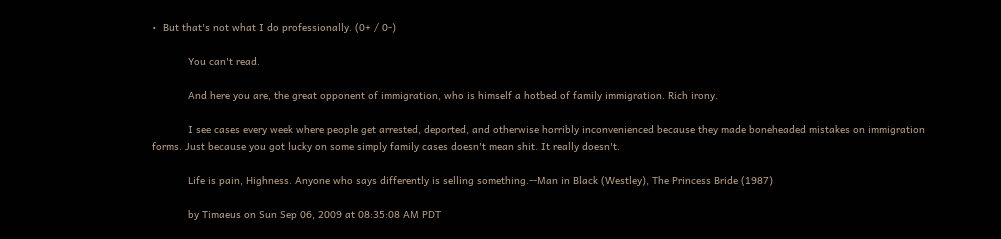•  But that's not what I do professionally. (0+ / 0-)

            You can't read.

            And here you are, the great opponent of immigration, who is himself a hotbed of family immigration. Rich irony.

            I see cases every week where people get arrested, deported, and otherwise horribly inconvenienced because they made boneheaded mistakes on immigration forms. Just because you got lucky on some simply family cases doesn't mean shit. It really doesn't.

            Life is pain, Highness. Anyone who says differently is selling something.--Man in Black (Westley), The Princess Bride (1987)

            by Timaeus on Sun Sep 06, 2009 at 08:35:08 AM PDT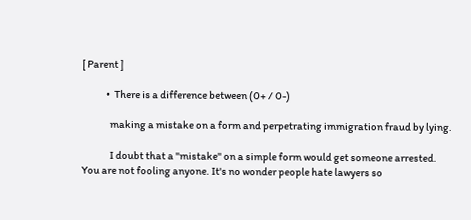[ Parent ]

            •  There is a difference between (0+ / 0-)

              making a mistake on a form and perpetrating immigration fraud by lying.

              I doubt that a "mistake" on a simple form would get someone arrested.  You are not fooling anyone. It's no wonder people hate lawyers so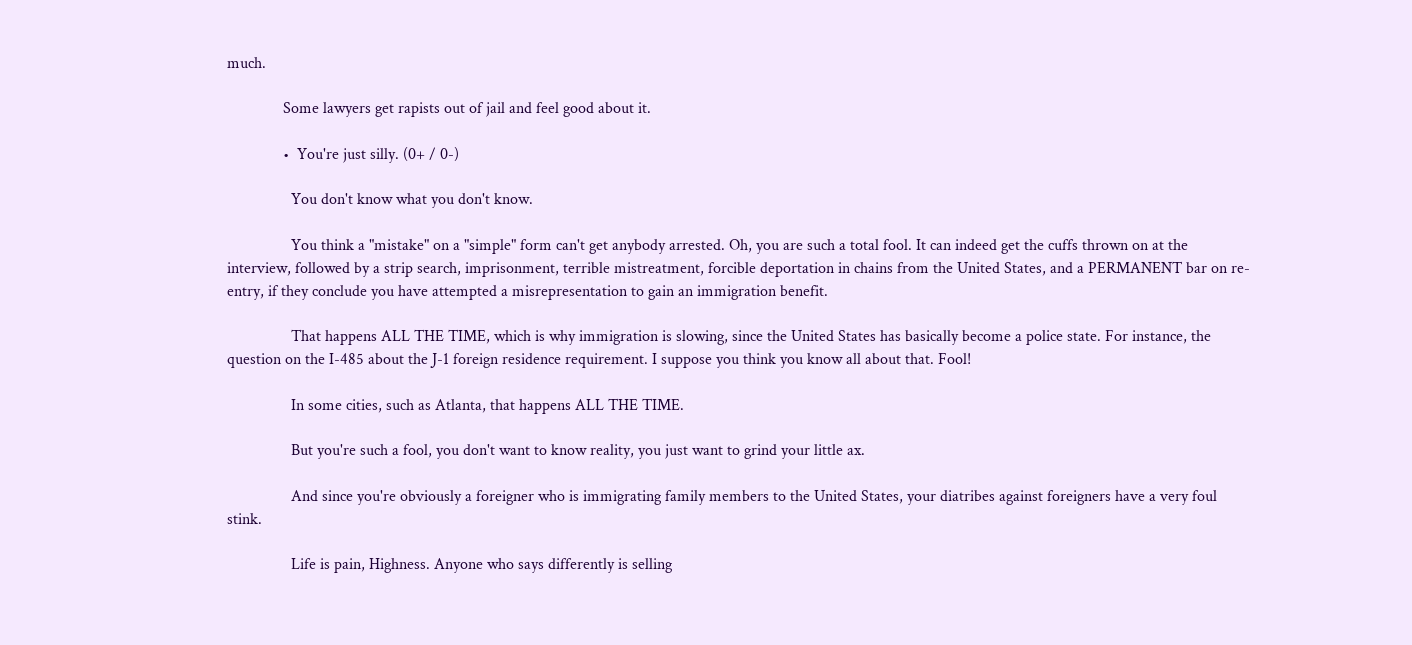much.

              Some lawyers get rapists out of jail and feel good about it.

              •  You're just silly. (0+ / 0-)

                You don't know what you don't know.

                You think a "mistake" on a "simple" form can't get anybody arrested. Oh, you are such a total fool. It can indeed get the cuffs thrown on at the interview, followed by a strip search, imprisonment, terrible mistreatment, forcible deportation in chains from the United States, and a PERMANENT bar on re-entry, if they conclude you have attempted a misrepresentation to gain an immigration benefit.

                That happens ALL THE TIME, which is why immigration is slowing, since the United States has basically become a police state. For instance, the question on the I-485 about the J-1 foreign residence requirement. I suppose you think you know all about that. Fool!

                In some cities, such as Atlanta, that happens ALL THE TIME.

                But you're such a fool, you don't want to know reality, you just want to grind your little ax.

                And since you're obviously a foreigner who is immigrating family members to the United States, your diatribes against foreigners have a very foul stink.

                Life is pain, Highness. Anyone who says differently is selling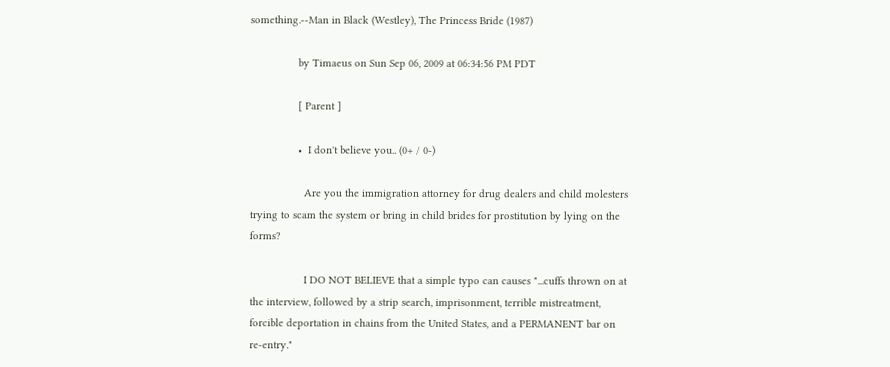something.--Man in Black (Westley), The Princess Bride (1987)

                by Timaeus on Sun Sep 06, 2009 at 06:34:56 PM PDT

                [ Parent ]

                •  I don't believe you.. (0+ / 0-)

                  Are you the immigration attorney for drug dealers and child molesters trying to scam the system or bring in child brides for prostitution by lying on the forms?

                  I DO NOT BELIEVE that a simple typo can causes "...cuffs thrown on at the interview, followed by a strip search, imprisonment, terrible mistreatment, forcible deportation in chains from the United States, and a PERMANENT bar on re-entry."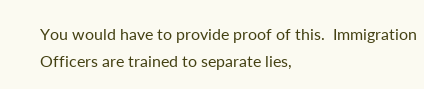You would have to provide proof of this.  Immigration Officers are trained to separate lies,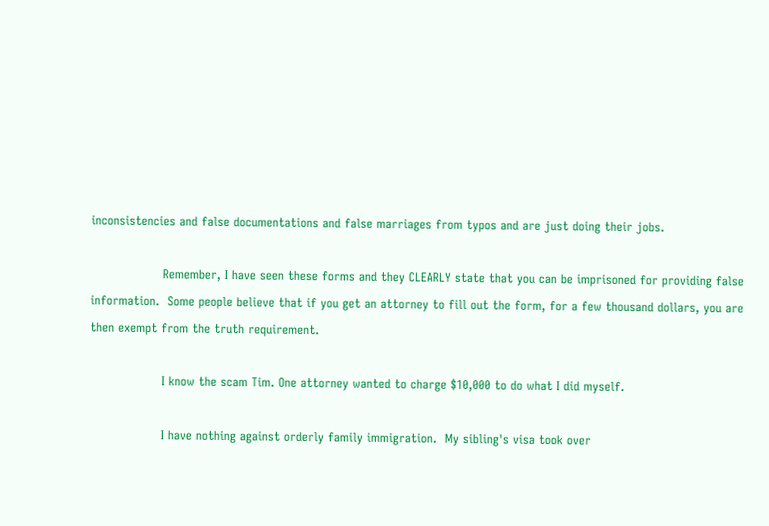inconsistencies and false documentations and false marriages from typos and are just doing their jobs.

                  Remember, I have seen these forms and they CLEARLY state that you can be imprisoned for providing false information.  Some people believe that if you get an attorney to fill out the form, for a few thousand dollars, you are then exempt from the truth requirement.

                  I know the scam Tim. One attorney wanted to charge $10,000 to do what I did myself.

                  I have nothing against orderly family immigration.  My sibling's visa took over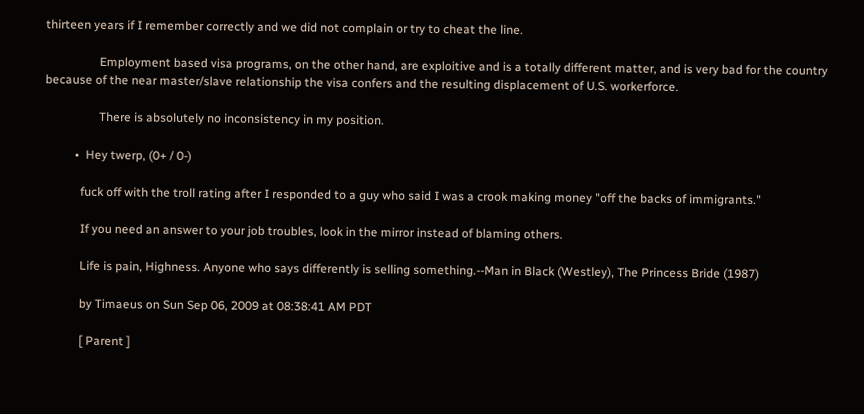thirteen years if I remember correctly and we did not complain or try to cheat the line.

                  Employment based visa programs, on the other hand, are exploitive and is a totally different matter, and is very bad for the country because of the near master/slave relationship the visa confers and the resulting displacement of U.S. workerforce.

                  There is absolutely no inconsistency in my position.

          •  Hey twerp, (0+ / 0-)

            fuck off with the troll rating after I responded to a guy who said I was a crook making money "off the backs of immigrants."

            If you need an answer to your job troubles, look in the mirror instead of blaming others.

            Life is pain, Highness. Anyone who says differently is selling something.--Man in Black (Westley), The Princess Bride (1987)

            by Timaeus on Sun Sep 06, 2009 at 08:38:41 AM PDT

            [ Parent ]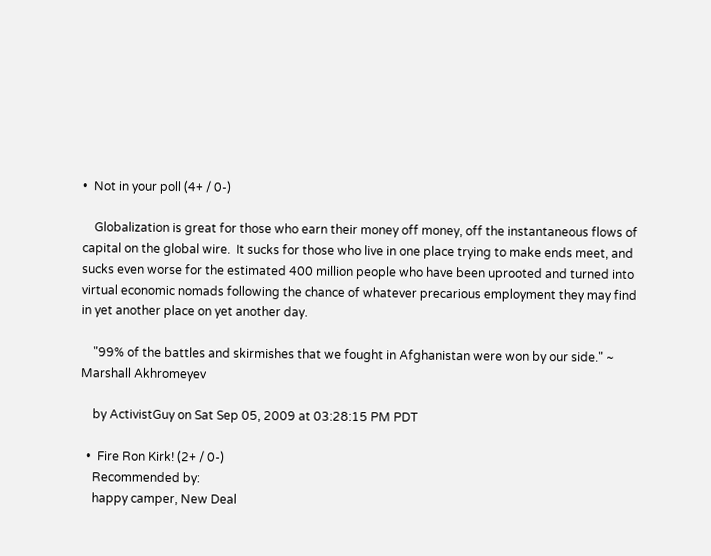•  Not in your poll (4+ / 0-)

    Globalization is great for those who earn their money off money, off the instantaneous flows of capital on the global wire.  It sucks for those who live in one place trying to make ends meet, and sucks even worse for the estimated 400 million people who have been uprooted and turned into virtual economic nomads following the chance of whatever precarious employment they may find in yet another place on yet another day.

    "99% of the battles and skirmishes that we fought in Afghanistan were won by our side." ~ Marshall Akhromeyev

    by ActivistGuy on Sat Sep 05, 2009 at 03:28:15 PM PDT

  •  Fire Ron Kirk! (2+ / 0-)
    Recommended by:
    happy camper, New Deal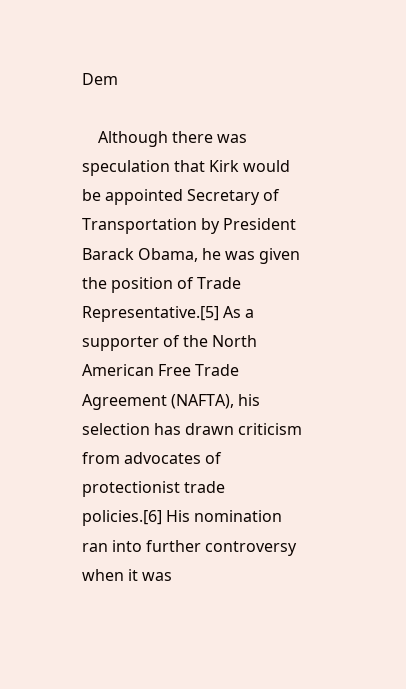Dem

    Although there was speculation that Kirk would be appointed Secretary of Transportation by President Barack Obama, he was given the position of Trade Representative.[5] As a supporter of the North American Free Trade Agreement (NAFTA), his selection has drawn criticism from advocates of protectionist trade policies.[6] His nomination ran into further controversy when it was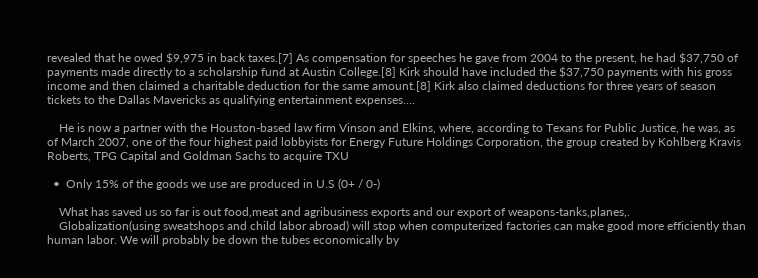revealed that he owed $9,975 in back taxes.[7] As compensation for speeches he gave from 2004 to the present, he had $37,750 of payments made directly to a scholarship fund at Austin College.[8] Kirk should have included the $37,750 payments with his gross income and then claimed a charitable deduction for the same amount.[8] Kirk also claimed deductions for three years of season tickets to the Dallas Mavericks as qualifying entertainment expenses....

    He is now a partner with the Houston-based law firm Vinson and Elkins, where, according to Texans for Public Justice, he was, as of March 2007, one of the four highest paid lobbyists for Energy Future Holdings Corporation, the group created by Kohlberg Kravis Roberts, TPG Capital and Goldman Sachs to acquire TXU

  •  Only 15% of the goods we use are produced in U.S (0+ / 0-)

    What has saved us so far is out food,meat and agribusiness exports and our export of weapons-tanks,planes,.
    Globalization(using sweatshops and child labor abroad) will stop when computerized factories can make good more efficiently than  human labor. We will probably be down the tubes economically by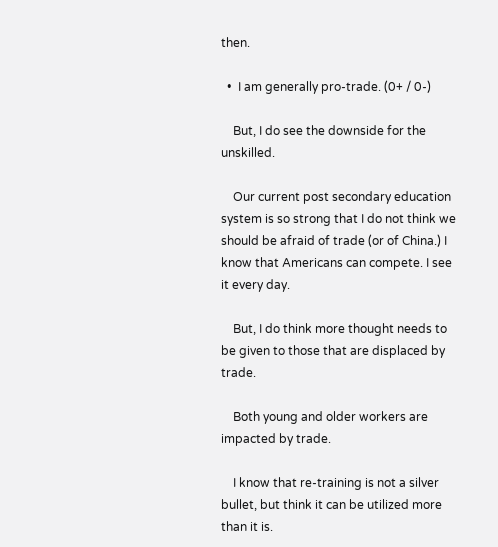then.

  •  I am generally pro-trade. (0+ / 0-)

    But, I do see the downside for the unskilled.

    Our current post secondary education system is so strong that I do not think we should be afraid of trade (or of China.) I know that Americans can compete. I see it every day.

    But, I do think more thought needs to be given to those that are displaced by trade.

    Both young and older workers are impacted by trade.

    I know that re-training is not a silver bullet, but think it can be utilized more than it is.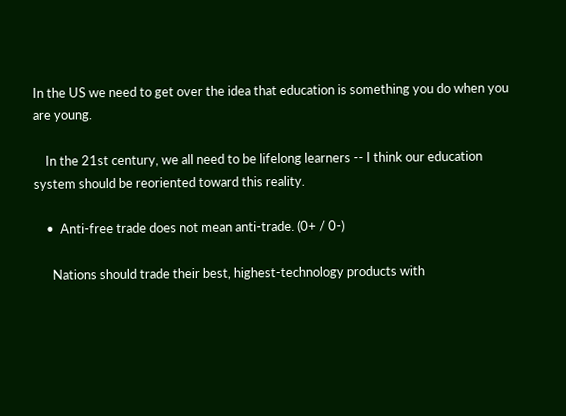In the US we need to get over the idea that education is something you do when you are young.

    In the 21st century, we all need to be lifelong learners -- I think our education system should be reoriented toward this reality.

    •  Anti-free trade does not mean anti-trade. (0+ / 0-)

      Nations should trade their best, highest-technology products with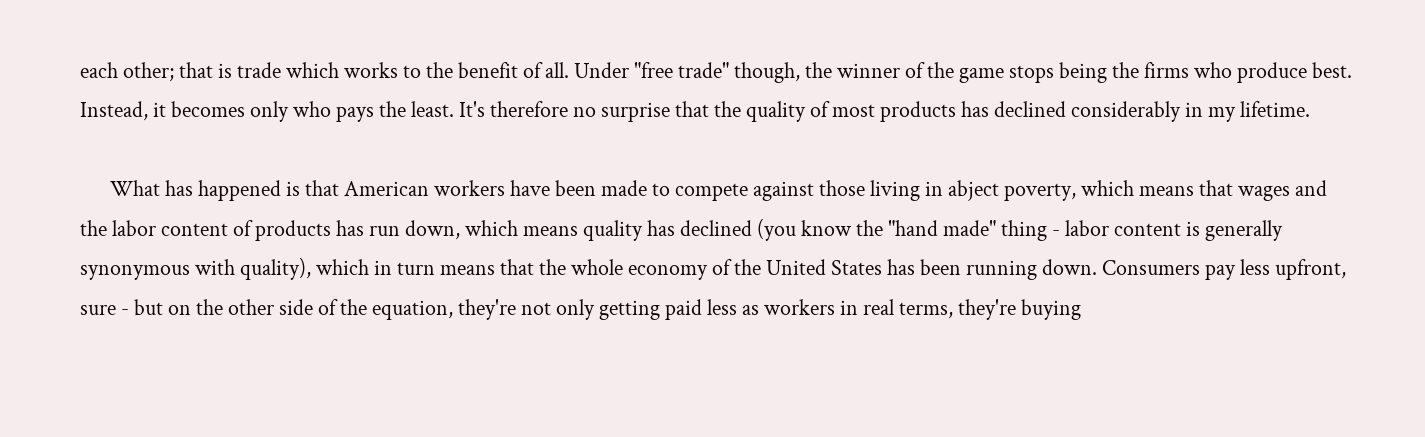each other; that is trade which works to the benefit of all. Under "free trade" though, the winner of the game stops being the firms who produce best. Instead, it becomes only who pays the least. It's therefore no surprise that the quality of most products has declined considerably in my lifetime.

      What has happened is that American workers have been made to compete against those living in abject poverty, which means that wages and the labor content of products has run down, which means quality has declined (you know the "hand made" thing - labor content is generally synonymous with quality), which in turn means that the whole economy of the United States has been running down. Consumers pay less upfront, sure - but on the other side of the equation, they're not only getting paid less as workers in real terms, they're buying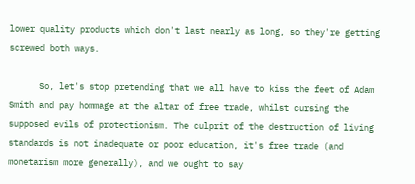lower quality products which don't last nearly as long, so they're getting screwed both ways.

      So, let's stop pretending that we all have to kiss the feet of Adam Smith and pay hommage at the altar of free trade, whilst cursing the supposed evils of protectionism. The culprit of the destruction of living standards is not inadequate or poor education, it's free trade (and monetarism more generally), and we ought to say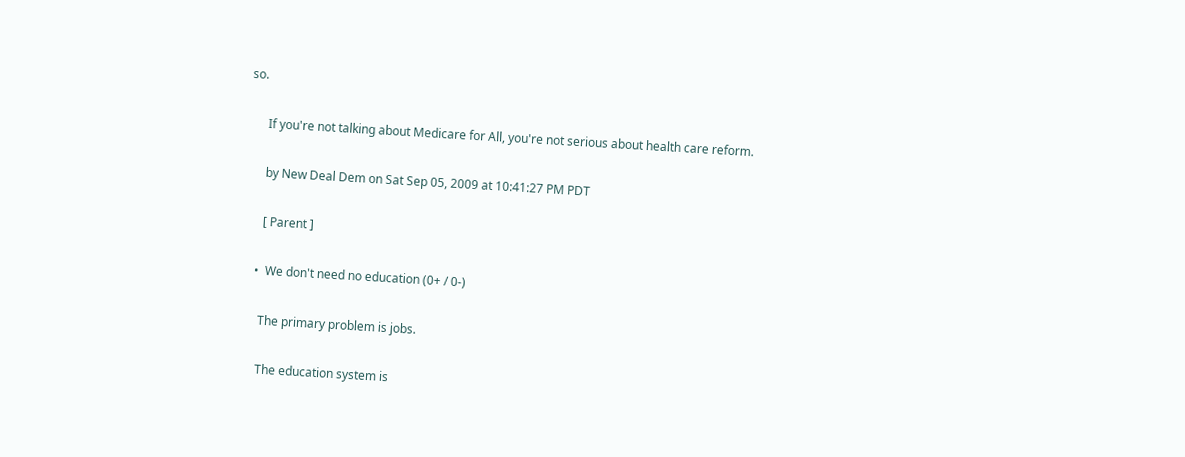so.

      If you're not talking about Medicare for All, you're not serious about health care reform.

      by New Deal Dem on Sat Sep 05, 2009 at 10:41:27 PM PDT

      [ Parent ]

    •  We don't need no education (0+ / 0-)

      The primary problem is jobs.

      The education system is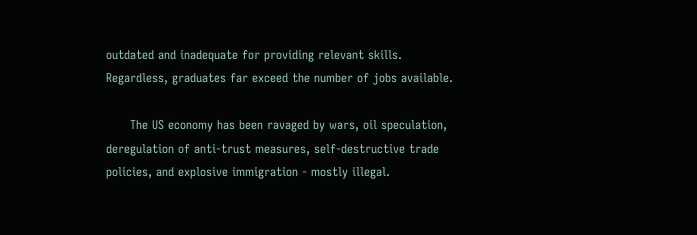outdated and inadequate for providing relevant skills.  Regardless, graduates far exceed the number of jobs available.

      The US economy has been ravaged by wars, oil speculation, deregulation of anti-trust measures, self-destructive trade policies, and explosive immigration - mostly illegal.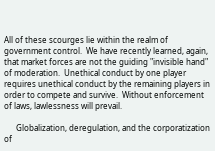All of these scourges lie within the realm of government control.  We have recently learned, again, that market forces are not the guiding "invisible hand" of moderation.  Unethical conduct by one player requires unethical conduct by the remaining players in order to compete and survive.  Without enforcement of laws, lawlessness will prevail.

      Globalization, deregulation, and the corporatization of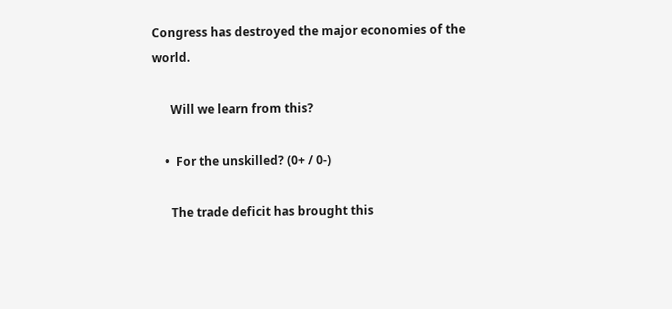Congress has destroyed the major economies of the world.

      Will we learn from this?

    •  For the unskilled? (0+ / 0-)

      The trade deficit has brought this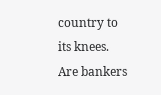country to its knees.  Are bankers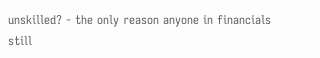unskilled? - the only reason anyone in financials still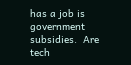has a job is government subsidies.  Are tech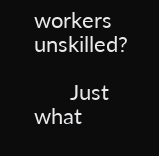workers unskilled?

      Just what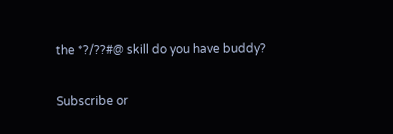the *?/??#@ skill do you have buddy?

Subscribe or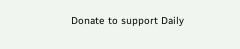Donate to support Daily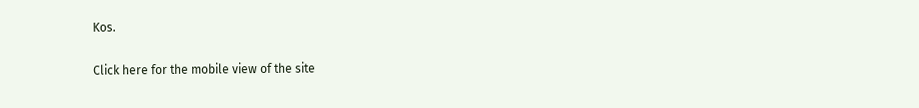Kos.

Click here for the mobile view of the site